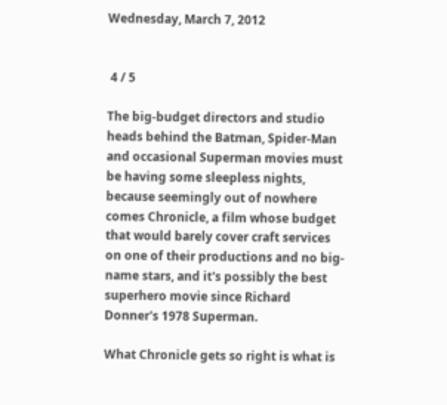Wednesday, March 7, 2012


 4 / 5

The big-budget directors and studio heads behind the Batman, Spider-Man and occasional Superman movies must be having some sleepless nights, because seemingly out of nowhere comes Chronicle, a film whose budget that would barely cover craft services on one of their productions and no big-name stars, and it's possibly the best superhero movie since Richard Donner's 1978 Superman.

What Chronicle gets so right is what is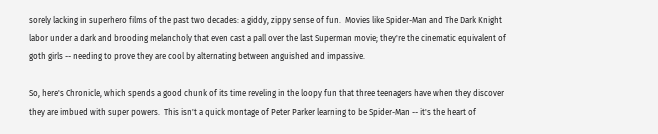sorely lacking in superhero films of the past two decades: a giddy, zippy sense of fun.  Movies like Spider-Man and The Dark Knight labor under a dark and brooding melancholy that even cast a pall over the last Superman movie; they're the cinematic equivalent of goth girls -- needing to prove they are cool by alternating between anguished and impassive.

So, here's Chronicle, which spends a good chunk of its time reveling in the loopy fun that three teenagers have when they discover they are imbued with super powers.  This isn't a quick montage of Peter Parker learning to be Spider-Man -- it's the heart of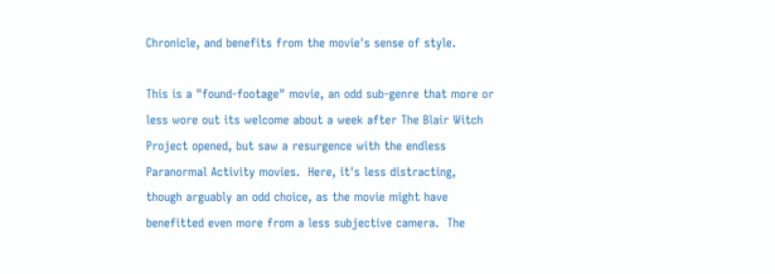Chronicle, and benefits from the movie's sense of style.

This is a "found-footage" movie, an odd sub-genre that more or less wore out its welcome about a week after The Blair Witch Project opened, but saw a resurgence with the endless Paranormal Activity movies.  Here, it's less distracting, though arguably an odd choice, as the movie might have benefitted even more from a less subjective camera.  The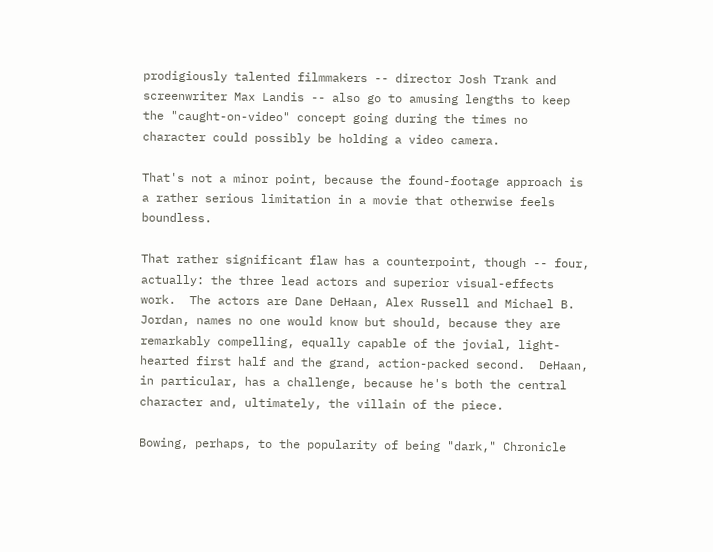prodigiously talented filmmakers -- director Josh Trank and screenwriter Max Landis -- also go to amusing lengths to keep the "caught-on-video" concept going during the times no character could possibly be holding a video camera.

That's not a minor point, because the found-footage approach is a rather serious limitation in a movie that otherwise feels boundless.

That rather significant flaw has a counterpoint, though -- four, actually: the three lead actors and superior visual-effects work.  The actors are Dane DeHaan, Alex Russell and Michael B. Jordan, names no one would know but should, because they are remarkably compelling, equally capable of the jovial, light-hearted first half and the grand, action-packed second.  DeHaan, in particular, has a challenge, because he's both the central character and, ultimately, the villain of the piece.

Bowing, perhaps, to the popularity of being "dark," Chronicle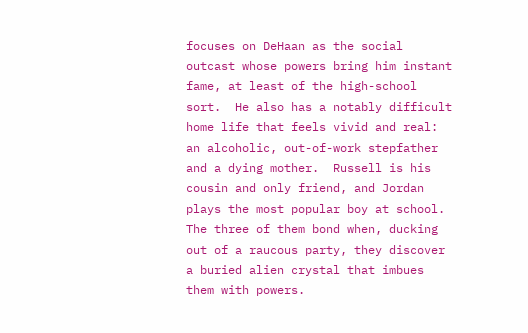focuses on DeHaan as the social outcast whose powers bring him instant fame, at least of the high-school sort.  He also has a notably difficult home life that feels vivid and real: an alcoholic, out-of-work stepfather and a dying mother.  Russell is his cousin and only friend, and Jordan plays the most popular boy at school.  The three of them bond when, ducking out of a raucous party, they discover a buried alien crystal that imbues them with powers.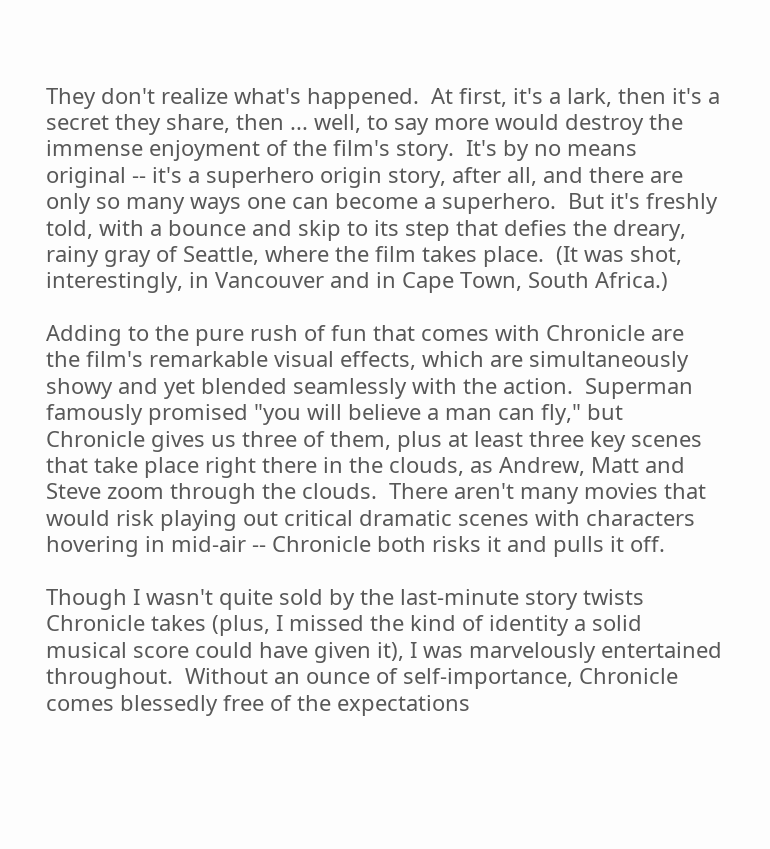They don't realize what's happened.  At first, it's a lark, then it's a secret they share, then ... well, to say more would destroy the immense enjoyment of the film's story.  It's by no means original -- it's a superhero origin story, after all, and there are only so many ways one can become a superhero.  But it's freshly told, with a bounce and skip to its step that defies the dreary, rainy gray of Seattle, where the film takes place.  (It was shot, interestingly, in Vancouver and in Cape Town, South Africa.)

Adding to the pure rush of fun that comes with Chronicle are the film's remarkable visual effects, which are simultaneously showy and yet blended seamlessly with the action.  Superman famously promised "you will believe a man can fly," but Chronicle gives us three of them, plus at least three key scenes that take place right there in the clouds, as Andrew, Matt and Steve zoom through the clouds.  There aren't many movies that would risk playing out critical dramatic scenes with characters hovering in mid-air -- Chronicle both risks it and pulls it off.

Though I wasn't quite sold by the last-minute story twists Chronicle takes (plus, I missed the kind of identity a solid musical score could have given it), I was marvelously entertained throughout.  Without an ounce of self-importance, Chronicle comes blessedly free of the expectations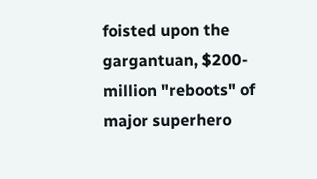foisted upon the gargantuan, $200-million "reboots" of major superhero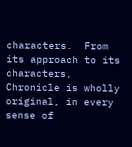characters.  From its approach to its characters, Chronicle is wholly original, in every sense of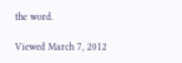the word.

Viewed March 7, 2012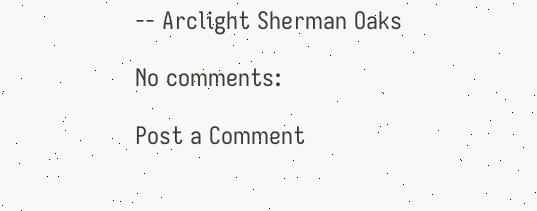-- Arclight Sherman Oaks

No comments:

Post a Comment